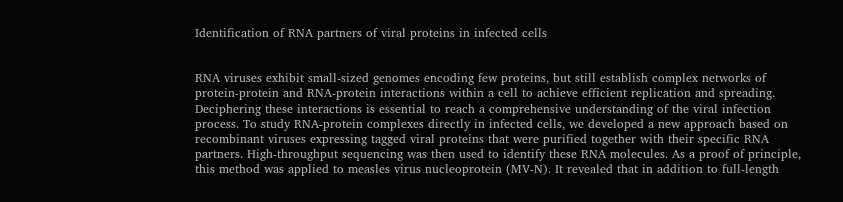Identification of RNA partners of viral proteins in infected cells


RNA viruses exhibit small-sized genomes encoding few proteins, but still establish complex networks of protein-protein and RNA-protein interactions within a cell to achieve efficient replication and spreading. Deciphering these interactions is essential to reach a comprehensive understanding of the viral infection process. To study RNA-protein complexes directly in infected cells, we developed a new approach based on recombinant viruses expressing tagged viral proteins that were purified together with their specific RNA partners. High-throughput sequencing was then used to identify these RNA molecules. As a proof of principle, this method was applied to measles virus nucleoprotein (MV-N). It revealed that in addition to full-length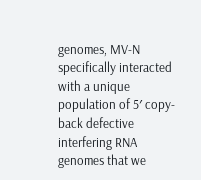genomes, MV-N specifically interacted with a unique population of 5′ copy-back defective interfering RNA genomes that we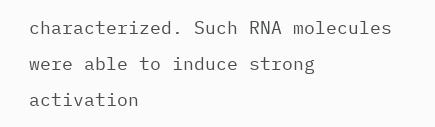characterized. Such RNA molecules were able to induce strong activation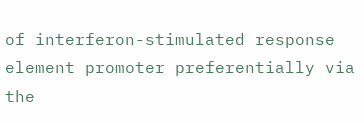of interferon-stimulated response element promoter preferentially via the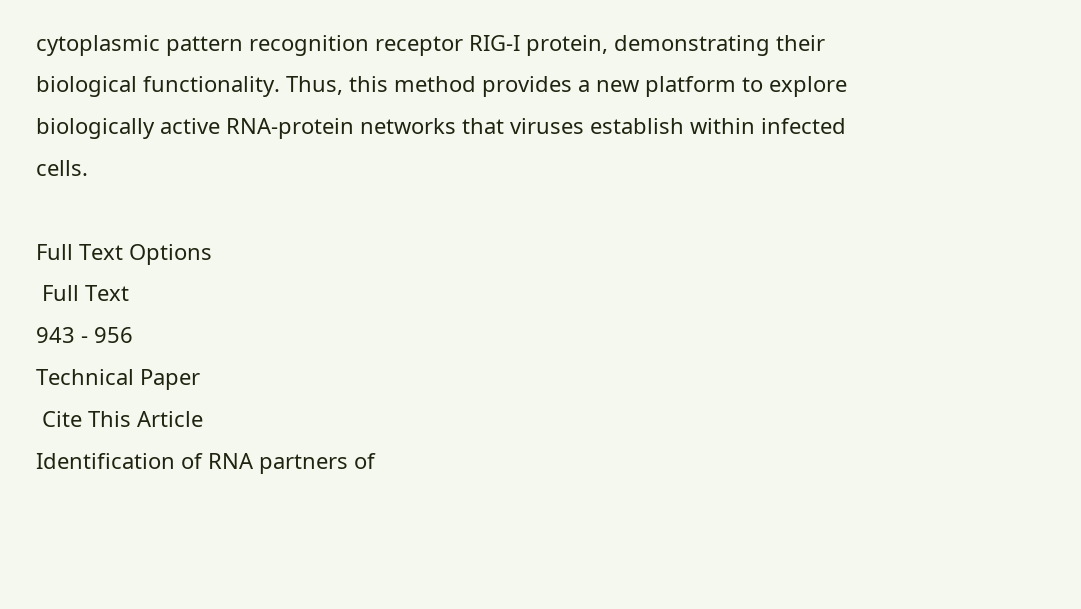cytoplasmic pattern recognition receptor RIG-I protein, demonstrating their biological functionality. Thus, this method provides a new platform to explore biologically active RNA-protein networks that viruses establish within infected cells.

Full Text Options
 Full Text
943 - 956
Technical Paper
 Cite This Article
Identification of RNA partners of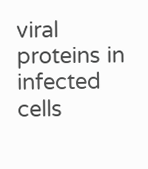viral proteins in infected cells